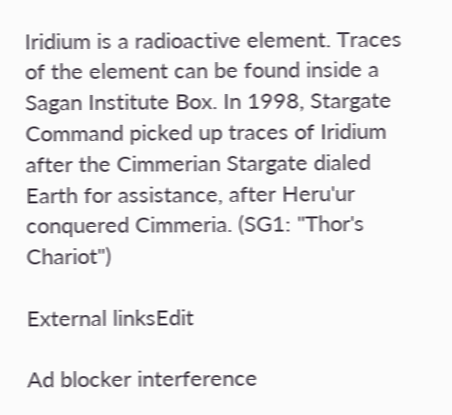Iridium is a radioactive element. Traces of the element can be found inside a Sagan Institute Box. In 1998, Stargate Command picked up traces of Iridium after the Cimmerian Stargate dialed Earth for assistance, after Heru'ur conquered Cimmeria. (SG1: "Thor's Chariot")

External linksEdit

Ad blocker interference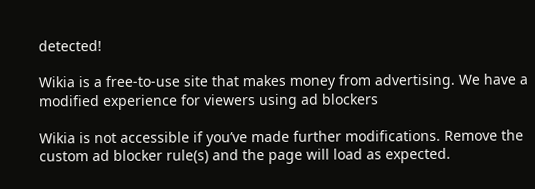detected!

Wikia is a free-to-use site that makes money from advertising. We have a modified experience for viewers using ad blockers

Wikia is not accessible if you’ve made further modifications. Remove the custom ad blocker rule(s) and the page will load as expected.